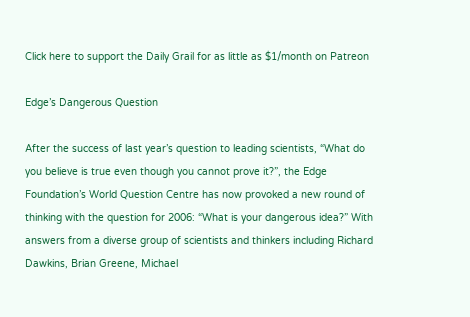Click here to support the Daily Grail for as little as $1/month on Patreon

Edge’s Dangerous Question

After the success of last year’s question to leading scientists, “What do you believe is true even though you cannot prove it?”, the Edge Foundation’s World Question Centre has now provoked a new round of thinking with the question for 2006: “What is your dangerous idea?” With answers from a diverse group of scientists and thinkers including Richard Dawkins, Brian Greene, Michael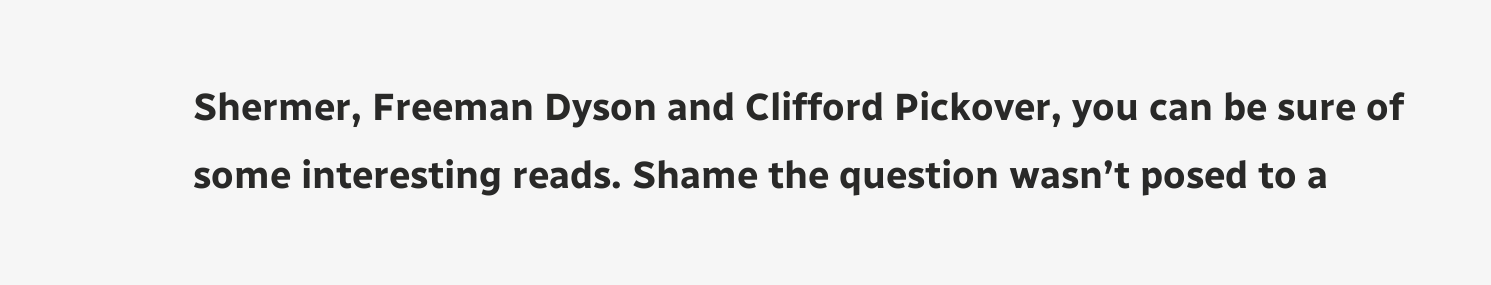Shermer, Freeman Dyson and Clifford Pickover, you can be sure of some interesting reads. Shame the question wasn’t posed to a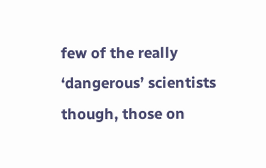few of the really ‘dangerous’ scientists though, those on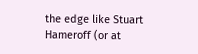the edge like Stuart Hameroff (or at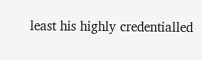least his highly credentialled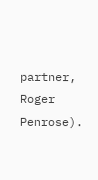partner, Roger Penrose).